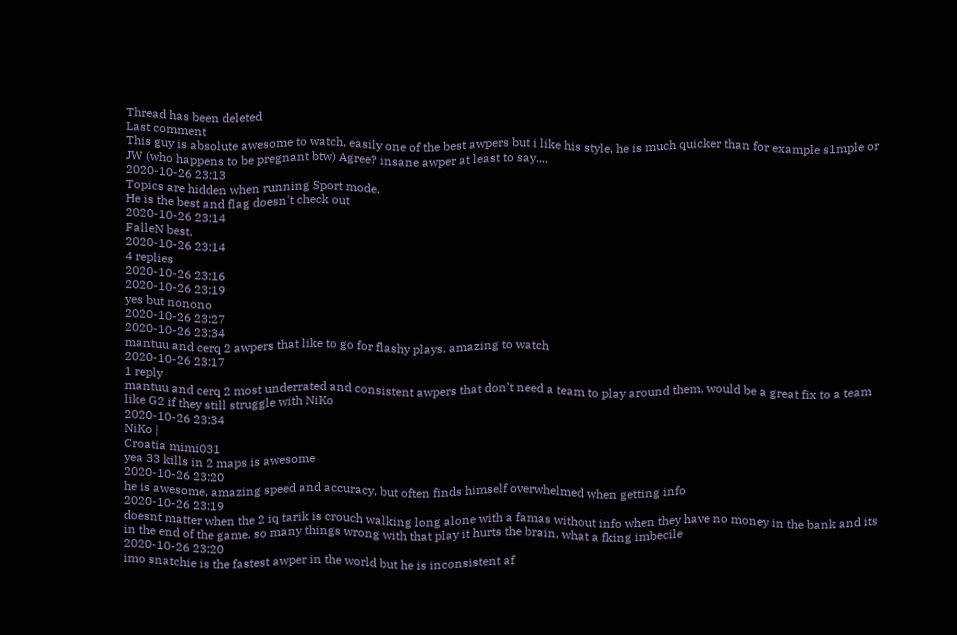Thread has been deleted
Last comment
This guy is absolute awesome to watch, easily one of the best awpers but i like his style, he is much quicker than for example s1mple or JW (who happens to be pregnant btw) Agree? insane awper at least to say....
2020-10-26 23:13
Topics are hidden when running Sport mode.
He is the best and flag doesn't check out
2020-10-26 23:14
FalleN best.
2020-10-26 23:14
4 replies
2020-10-26 23:16
2020-10-26 23:19
yes but nonono
2020-10-26 23:27
2020-10-26 23:34
mantuu and cerq 2 awpers that like to go for flashy plays. amazing to watch
2020-10-26 23:17
1 reply
mantuu and cerq 2 most underrated and consistent awpers that don’t need a team to play around them, would be a great fix to a team like G2 if they still struggle with NiKo
2020-10-26 23:34
NiKo |
Croatia mimi031
yea 33 kills in 2 maps is awesome
2020-10-26 23:20
he is awesome, amazing speed and accuracy, but often finds himself overwhelmed when getting info
2020-10-26 23:19
doesnt matter when the 2 iq tarik is crouch walking long alone with a famas without info when they have no money in the bank and its in the end of the game. so many things wrong with that play it hurts the brain, what a fking imbecile
2020-10-26 23:20
imo snatchie is the fastest awper in the world but he is inconsistent af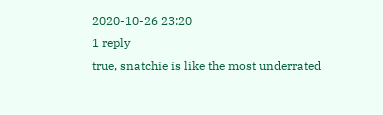2020-10-26 23:20
1 reply
true, snatchie is like the most underrated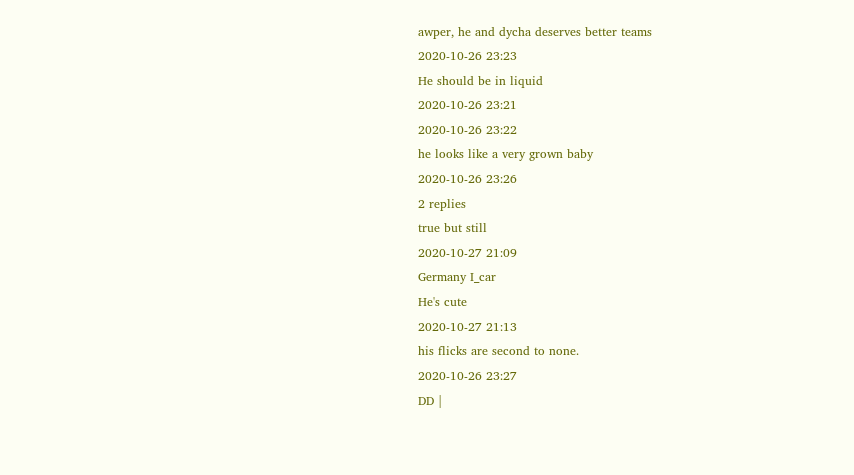awper, he and dycha deserves better teams
2020-10-26 23:23
He should be in liquid
2020-10-26 23:21
2020-10-26 23:22
he looks like a very grown baby
2020-10-26 23:26
2 replies
true but still
2020-10-27 21:09
Germany I_car
He's cute
2020-10-27 21:13
his flicks are second to none.
2020-10-26 23:27
DD |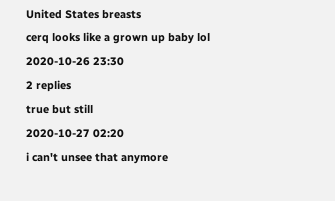United States breasts
cerq looks like a grown up baby lol
2020-10-26 23:30
2 replies
true but still
2020-10-27 02:20
i can't unsee that anymore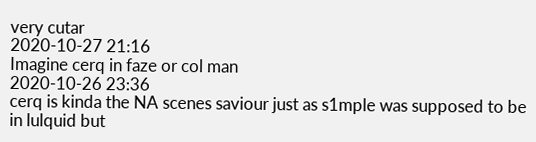very cutar
2020-10-27 21:16
Imagine cerq in faze or col man
2020-10-26 23:36
cerq is kinda the NA scenes saviour just as s1mple was supposed to be in lulquid but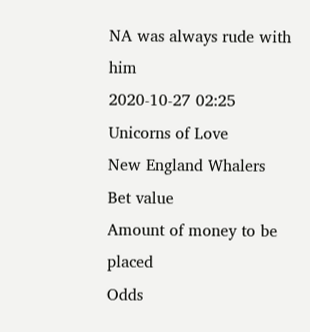NA was always rude with him
2020-10-27 02:25
Unicorns of Love
New England Whalers
Bet value
Amount of money to be placed
Odds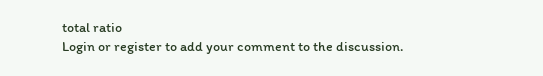total ratio
Login or register to add your comment to the discussion.